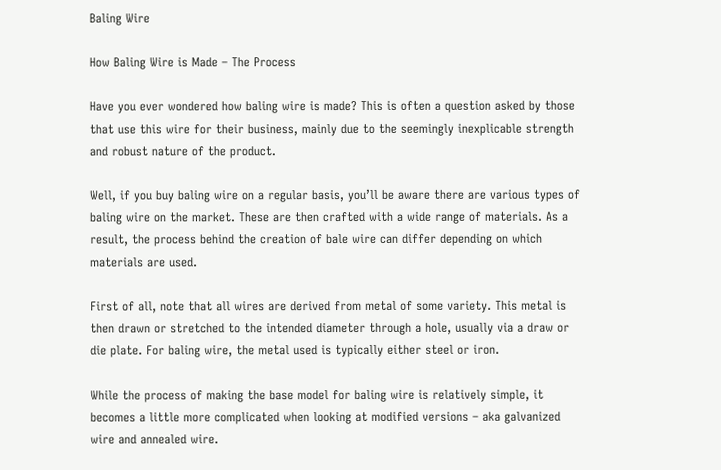Baling Wire

How Baling Wire is Made – The Process

Have you ever wondered how baling wire is made? This is often a question asked by those that use this wire for their business, mainly due to the seemingly inexplicable strength and robust nature of the product.

Well, if you buy baling wire on a regular basis, you’ll be aware there are various types of baling wire on the market. These are then crafted with a wide range of materials. As a result, the process behind the creation of bale wire can differ depending on which materials are used.

First of all, note that all wires are derived from metal of some variety. This metal is then drawn or stretched to the intended diameter through a hole, usually via a draw or die plate. For baling wire, the metal used is typically either steel or iron.

While the process of making the base model for baling wire is relatively simple, it becomes a little more complicated when looking at modified versions – aka galvanized wire and annealed wire.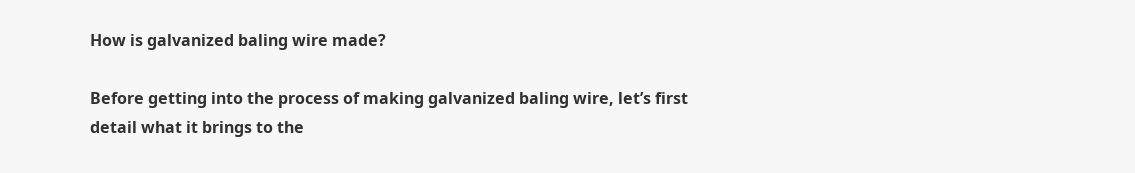How is galvanized baling wire made?

Before getting into the process of making galvanized baling wire, let’s first detail what it brings to the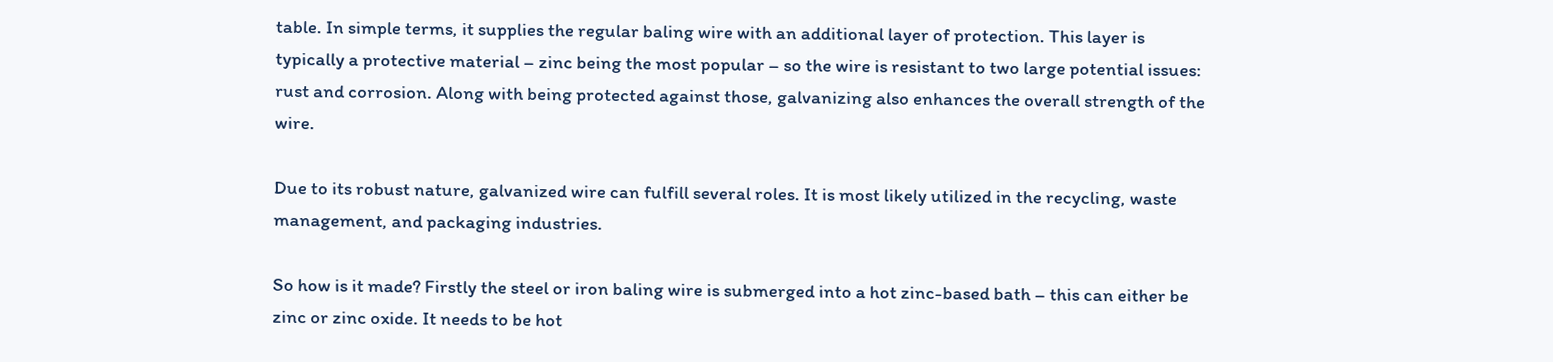table. In simple terms, it supplies the regular baling wire with an additional layer of protection. This layer is typically a protective material – zinc being the most popular – so the wire is resistant to two large potential issues: rust and corrosion. Along with being protected against those, galvanizing also enhances the overall strength of the wire.

Due to its robust nature, galvanized wire can fulfill several roles. It is most likely utilized in the recycling, waste management, and packaging industries.

So how is it made? Firstly the steel or iron baling wire is submerged into a hot zinc-based bath – this can either be zinc or zinc oxide. It needs to be hot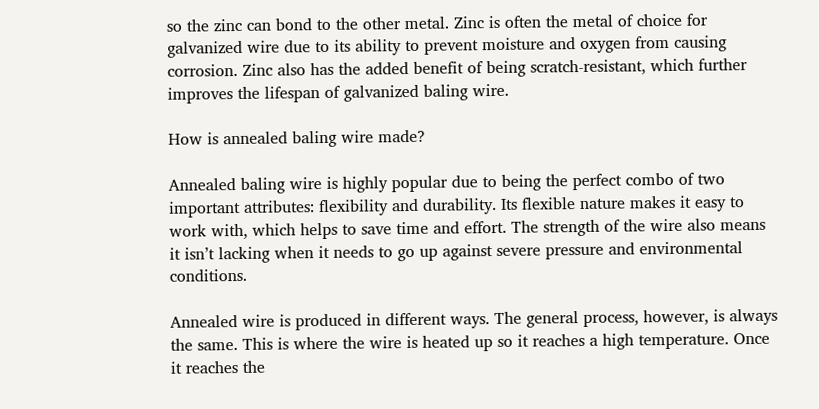so the zinc can bond to the other metal. Zinc is often the metal of choice for galvanized wire due to its ability to prevent moisture and oxygen from causing corrosion. Zinc also has the added benefit of being scratch-resistant, which further improves the lifespan of galvanized baling wire.

How is annealed baling wire made?

Annealed baling wire is highly popular due to being the perfect combo of two important attributes: flexibility and durability. Its flexible nature makes it easy to work with, which helps to save time and effort. The strength of the wire also means it isn’t lacking when it needs to go up against severe pressure and environmental conditions.

Annealed wire is produced in different ways. The general process, however, is always the same. This is where the wire is heated up so it reaches a high temperature. Once it reaches the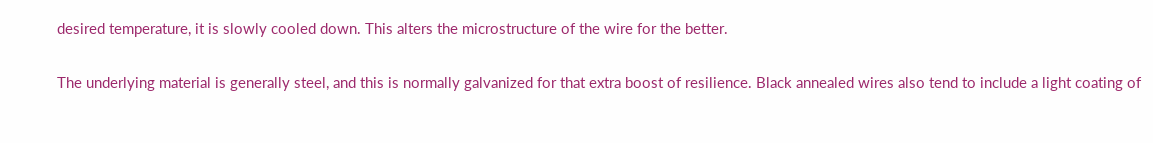desired temperature, it is slowly cooled down. This alters the microstructure of the wire for the better.

The underlying material is generally steel, and this is normally galvanized for that extra boost of resilience. Black annealed wires also tend to include a light coating of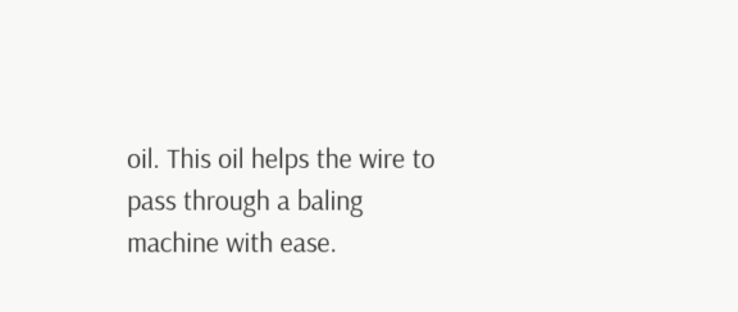oil. This oil helps the wire to pass through a baling machine with ease.